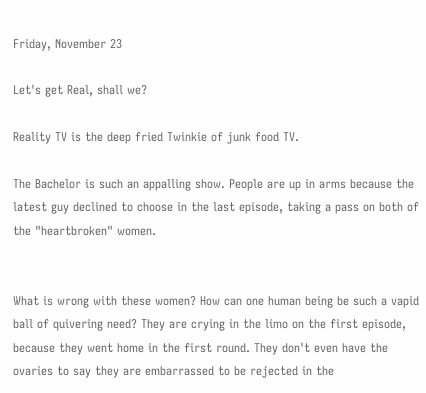Friday, November 23

Let's get Real, shall we?

Reality TV is the deep fried Twinkie of junk food TV.

The Bachelor is such an appalling show. People are up in arms because the latest guy declined to choose in the last episode, taking a pass on both of the "heartbroken" women.


What is wrong with these women? How can one human being be such a vapid ball of quivering need? They are crying in the limo on the first episode, because they went home in the first round. They don't even have the ovaries to say they are embarrassed to be rejected in the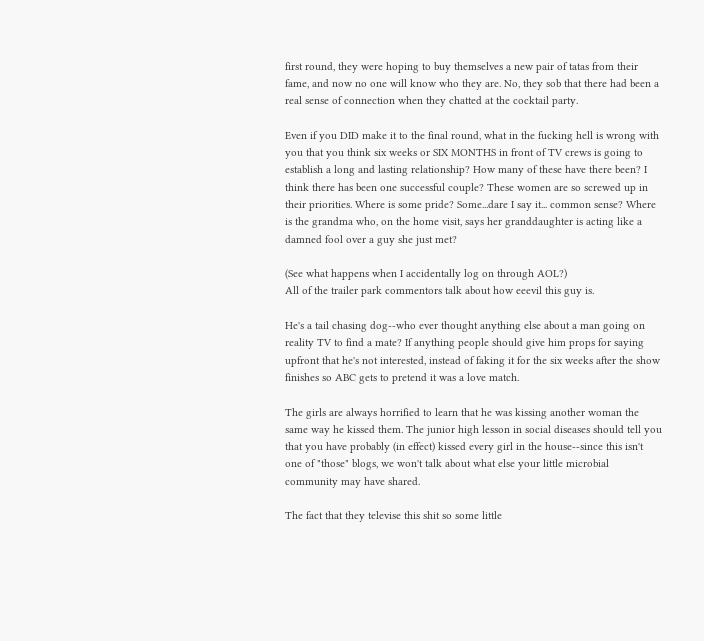first round, they were hoping to buy themselves a new pair of tatas from their fame, and now no one will know who they are. No, they sob that there had been a real sense of connection when they chatted at the cocktail party.

Even if you DID make it to the final round, what in the fucking hell is wrong with you that you think six weeks or SIX MONTHS in front of TV crews is going to establish a long and lasting relationship? How many of these have there been? I think there has been one successful couple? These women are so screwed up in their priorities. Where is some pride? Some...dare I say it... common sense? Where is the grandma who, on the home visit, says her granddaughter is acting like a damned fool over a guy she just met?

(See what happens when I accidentally log on through AOL?)
All of the trailer park commentors talk about how eeevil this guy is.

He's a tail chasing dog--who ever thought anything else about a man going on reality TV to find a mate? If anything people should give him props for saying upfront that he's not interested, instead of faking it for the six weeks after the show finishes so ABC gets to pretend it was a love match.

The girls are always horrified to learn that he was kissing another woman the same way he kissed them. The junior high lesson in social diseases should tell you that you have probably (in effect) kissed every girl in the house--since this isn't one of "those" blogs, we won't talk about what else your little microbial community may have shared.

The fact that they televise this shit so some little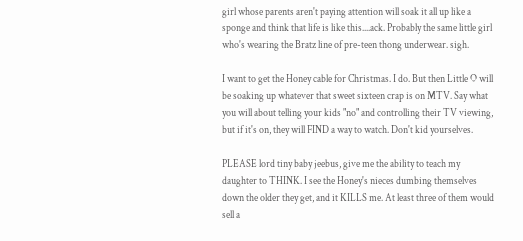girl whose parents aren't paying attention will soak it all up like a sponge and think that life is like this....ack. Probably the same little girl who's wearing the Bratz line of pre-teen thong underwear. sigh.

I want to get the Honey cable for Christmas. I do. But then Little O will be soaking up whatever that sweet sixteen crap is on MTV. Say what you will about telling your kids "no" and controlling their TV viewing, but if it's on, they will FIND a way to watch. Don't kid yourselves.

PLEASE lord tiny baby jeebus, give me the ability to teach my daughter to THINK. I see the Honey's nieces dumbing themselves down the older they get, and it KILLS me. At least three of them would sell a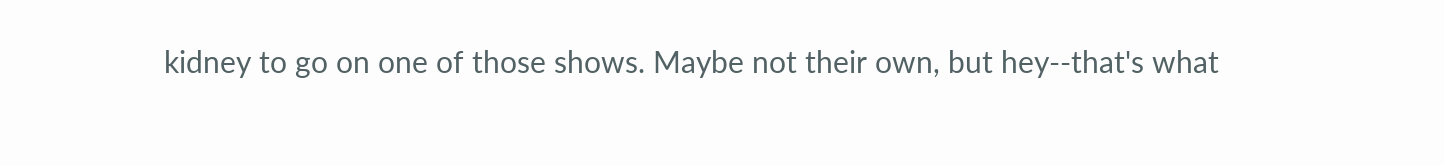kidney to go on one of those shows. Maybe not their own, but hey--that's what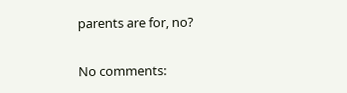parents are for, no?

No comments: